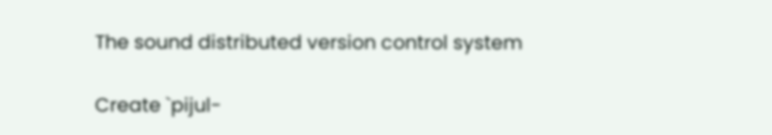The sound distributed version control system

Create `pijul-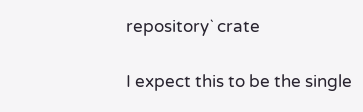repository` crate

I expect this to be the single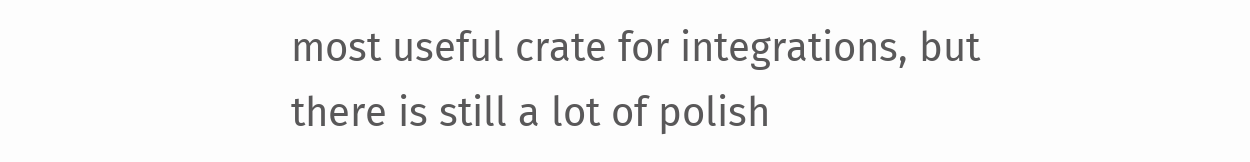most useful crate for integrations, but there is still a lot of polish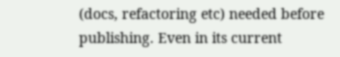(docs, refactoring etc) needed before publishing. Even in its current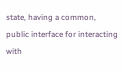state, having a common, public interface for interacting with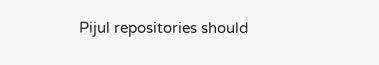Pijul repositories should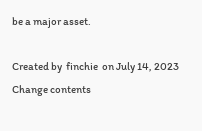be a major asset.

Created by  finchie  on July 14, 2023
Change contents